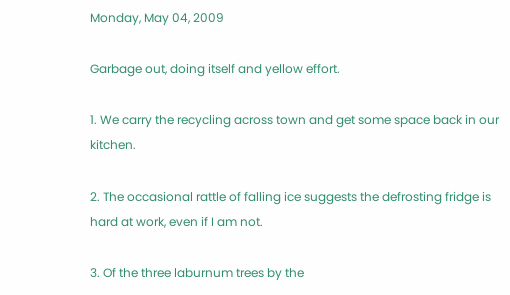Monday, May 04, 2009

Garbage out, doing itself and yellow effort.

1. We carry the recycling across town and get some space back in our kitchen.

2. The occasional rattle of falling ice suggests the defrosting fridge is hard at work, even if I am not.

3. Of the three laburnum trees by the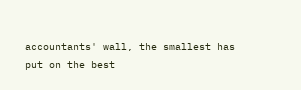accountants' wall, the smallest has put on the best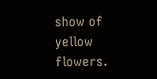show of yellow flowers.